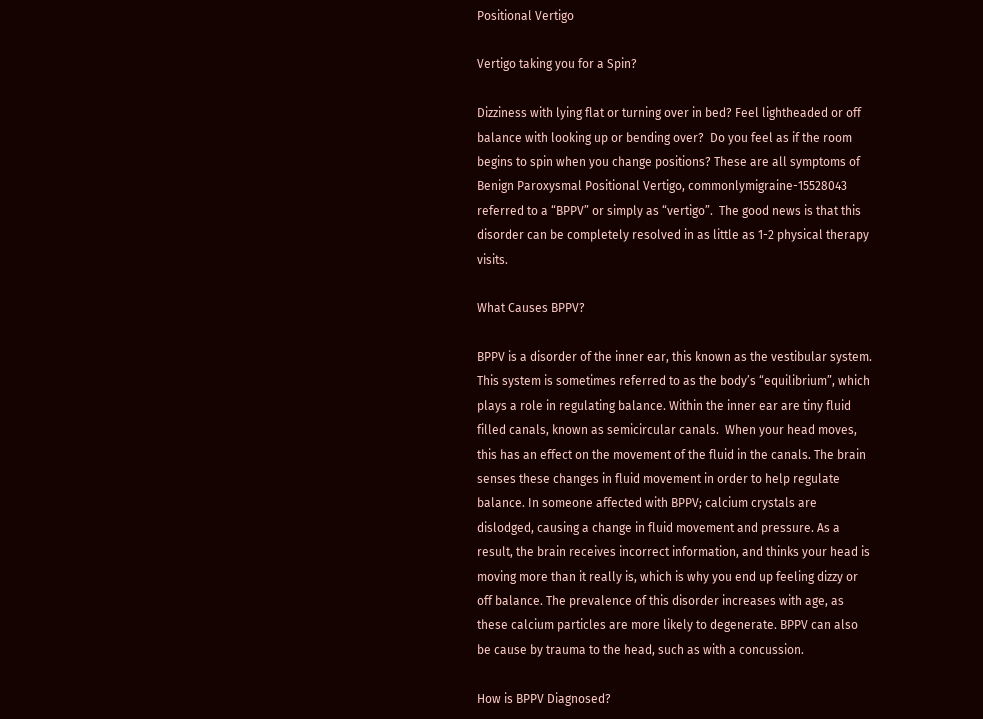Positional Vertigo

Vertigo taking you for a Spin?

Dizziness with lying flat or turning over in bed? Feel lightheaded or off balance with looking up or bending over?  Do you feel as if the room begins to spin when you change positions? These are all symptoms of Benign Paroxysmal Positional Vertigo, commonlymigraine-15528043 referred to a “BPPV” or simply as “vertigo”.  The good news is that this disorder can be completely resolved in as little as 1-2 physical therapy visits.

What Causes BPPV?

BPPV is a disorder of the inner ear, this known as the vestibular system. This system is sometimes referred to as the body’s “equilibrium”, which plays a role in regulating balance. Within the inner ear are tiny fluid filled canals, known as semicircular canals.  When your head moves, this has an effect on the movement of the fluid in the canals. The brain senses these changes in fluid movement in order to help regulate balance. In someone affected with BPPV; calcium crystals are dislodged, causing a change in fluid movement and pressure. As a result, the brain receives incorrect information, and thinks your head is moving more than it really is, which is why you end up feeling dizzy or off balance. The prevalence of this disorder increases with age, as these calcium particles are more likely to degenerate. BPPV can also be cause by trauma to the head, such as with a concussion.

How is BPPV Diagnosed?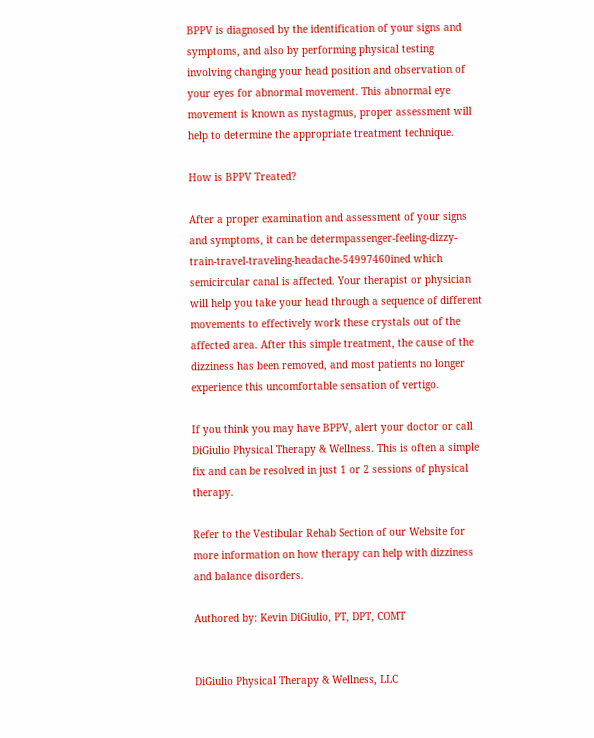BPPV is diagnosed by the identification of your signs and symptoms, and also by performing physical testing involving changing your head position and observation of your eyes for abnormal movement. This abnormal eye movement is known as nystagmus, proper assessment will help to determine the appropriate treatment technique.

How is BPPV Treated?

After a proper examination and assessment of your signs and symptoms, it can be determpassenger-feeling-dizzy-train-travel-traveling-headache-54997460ined which semicircular canal is affected. Your therapist or physician will help you take your head through a sequence of different movements to effectively work these crystals out of the affected area. After this simple treatment, the cause of the dizziness has been removed, and most patients no longer experience this uncomfortable sensation of vertigo.

If you think you may have BPPV, alert your doctor or call DiGiulio Physical Therapy & Wellness. This is often a simple fix and can be resolved in just 1 or 2 sessions of physical therapy.

Refer to the Vestibular Rehab Section of our Website for more information on how therapy can help with dizziness and balance disorders.

Authored by: Kevin DiGiulio, PT, DPT, COMT


DiGiulio Physical Therapy & Wellness, LLC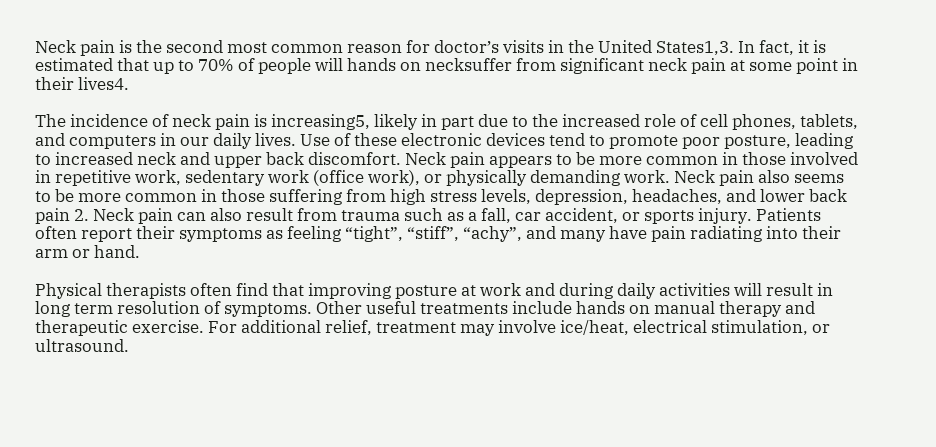Neck pain is the second most common reason for doctor’s visits in the United States1,3. In fact, it is estimated that up to 70% of people will hands on necksuffer from significant neck pain at some point in their lives4.

The incidence of neck pain is increasing5, likely in part due to the increased role of cell phones, tablets, and computers in our daily lives. Use of these electronic devices tend to promote poor posture, leading to increased neck and upper back discomfort. Neck pain appears to be more common in those involved in repetitive work, sedentary work (office work), or physically demanding work. Neck pain also seems to be more common in those suffering from high stress levels, depression, headaches, and lower back pain 2. Neck pain can also result from trauma such as a fall, car accident, or sports injury. Patients often report their symptoms as feeling “tight”, “stiff”, “achy”, and many have pain radiating into their arm or hand.

Physical therapists often find that improving posture at work and during daily activities will result in long term resolution of symptoms. Other useful treatments include hands on manual therapy and therapeutic exercise. For additional relief, treatment may involve ice/heat, electrical stimulation, or ultrasound.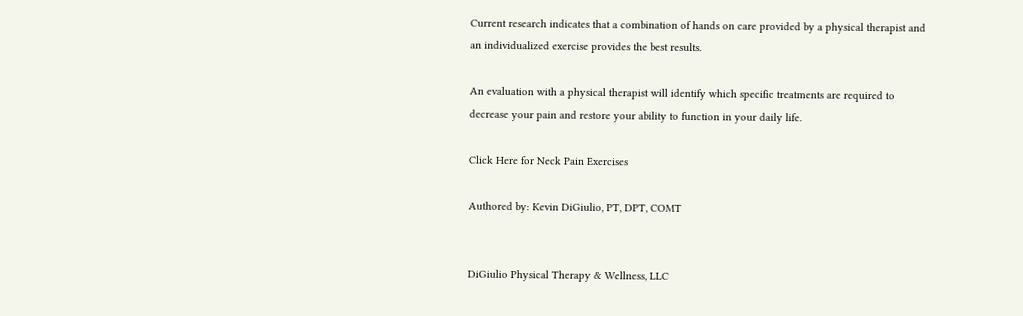Current research indicates that a combination of hands on care provided by a physical therapist and an individualized exercise provides the best results.

An evaluation with a physical therapist will identify which specific treatments are required to decrease your pain and restore your ability to function in your daily life.

Click Here for Neck Pain Exercises

Authored by: Kevin DiGiulio, PT, DPT, COMT


DiGiulio Physical Therapy & Wellness, LLC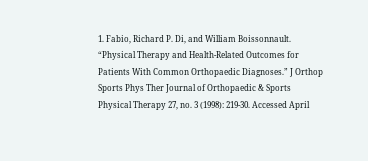1. Fabio, Richard P. Di, and William Boissonnault. “Physical Therapy and Health-Related Outcomes for Patients With Common Orthopaedic Diagnoses.” J Orthop Sports Phys Ther Journal of Orthopaedic & Sports Physical Therapy 27, no. 3 (1998): 219-30. Accessed April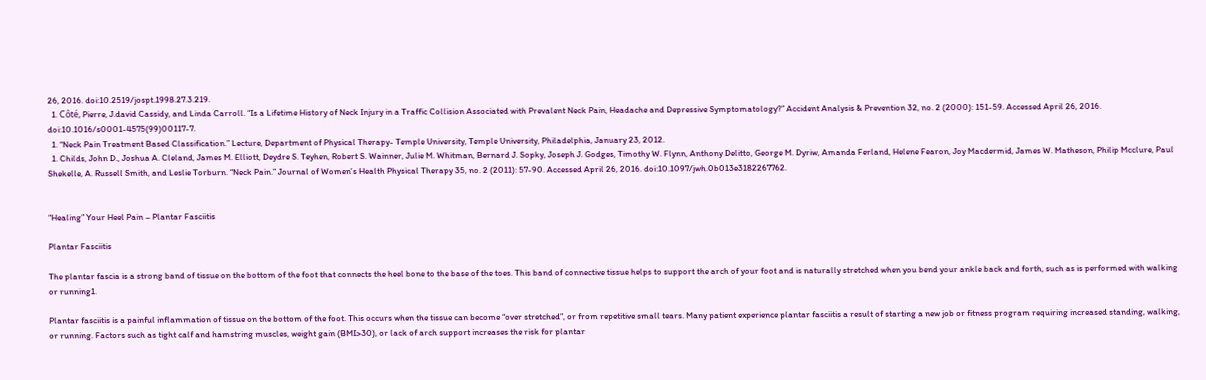26, 2016. doi:10.2519/jospt.1998.27.3.219.
  1. Côté, Pierre, J.david Cassidy, and Linda Carroll. “Is a Lifetime History of Neck Injury in a Traffic Collision Associated with Prevalent Neck Pain, Headache and Depressive Symptomatology?” Accident Analysis & Prevention 32, no. 2 (2000): 151-59. Accessed April 26, 2016. doi:10.1016/s0001-4575(99)00117-7.
  1. “Neck Pain Treatment Based Classification.” Lecture, Department of Physical Therapy- Temple University, Temple University, Philadelphia, January 23, 2012.
  1. Childs, John D., Joshua A. Cleland, James M. Elliott, Deydre S. Teyhen, Robert S. Wainner, Julie M. Whitman, Bernard J. Sopky, Joseph J. Godges, Timothy W. Flynn, Anthony Delitto, George M. Dyriw, Amanda Ferland, Helene Fearon, Joy Macdermid, James W. Matheson, Philip Mcclure, Paul Shekelle, A. Russell Smith, and Leslie Torburn. “Neck Pain.” Journal of Womenʼs Health Physical Therapy 35, no. 2 (2011): 57-90. Accessed April 26, 2016. doi:10.1097/jwh.0b013e3182267762.


“Healing” Your Heel Pain – Plantar Fasciitis

Plantar Fasciitis

The plantar fascia is a strong band of tissue on the bottom of the foot that connects the heel bone to the base of the toes. This band of connective tissue helps to support the arch of your foot and is naturally stretched when you bend your ankle back and forth, such as is performed with walking or running1.

Plantar fasciitis is a painful inflammation of tissue on the bottom of the foot. This occurs when the tissue can become “over stretched”, or from repetitive small tears. Many patient experience plantar fasciitis a result of starting a new job or fitness program requiring increased standing, walking, or running. Factors such as tight calf and hamstring muscles, weight gain (BMI>30), or lack of arch support increases the risk for plantar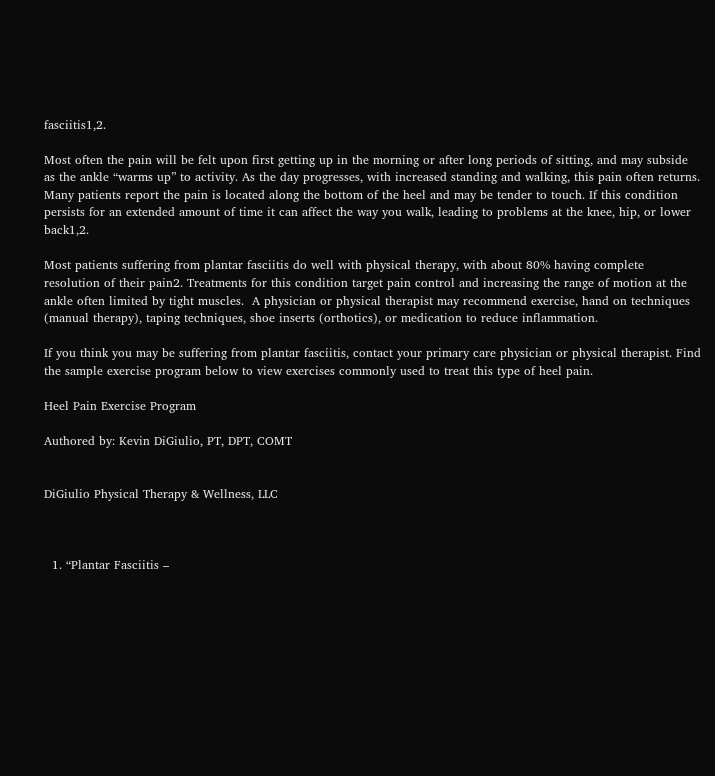fasciitis1,2.

Most often the pain will be felt upon first getting up in the morning or after long periods of sitting, and may subside as the ankle “warms up” to activity. As the day progresses, with increased standing and walking, this pain often returns. Many patients report the pain is located along the bottom of the heel and may be tender to touch. If this condition persists for an extended amount of time it can affect the way you walk, leading to problems at the knee, hip, or lower back1,2.

Most patients suffering from plantar fasciitis do well with physical therapy, with about 80% having complete resolution of their pain2. Treatments for this condition target pain control and increasing the range of motion at the ankle often limited by tight muscles.  A physician or physical therapist may recommend exercise, hand on techniques (manual therapy), taping techniques, shoe inserts (orthotics), or medication to reduce inflammation.

If you think you may be suffering from plantar fasciitis, contact your primary care physician or physical therapist. Find the sample exercise program below to view exercises commonly used to treat this type of heel pain.

Heel Pain Exercise Program

Authored by: Kevin DiGiulio, PT, DPT, COMT


DiGiulio Physical Therapy & Wellness, LLC



  1. “Plantar Fasciitis –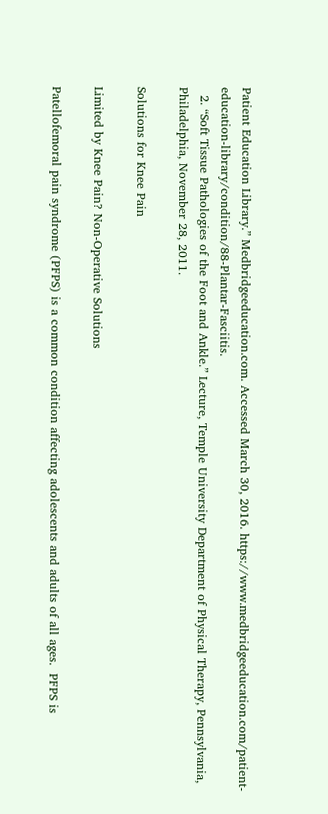Patient Education Library.” Medbridgeeducation.com. Accessed March 30, 2016. https://www.medbridgeeducation.com/patient-education-library/condition/88-Plantar-Fasciitis.
  2. “Soft Tissue Pathologies of the Foot and Ankle.” Lecture, Temple University Department of Physical Therapy, Pennsylvania, Philadelphia, November 28, 2011.

Solutions for Knee Pain

Limited by Knee Pain? Non-Operative Solutions

Patellofemoral pain syndrome (PFPS) is a common condition affecting adolescents and adults of all ages.  PFPS is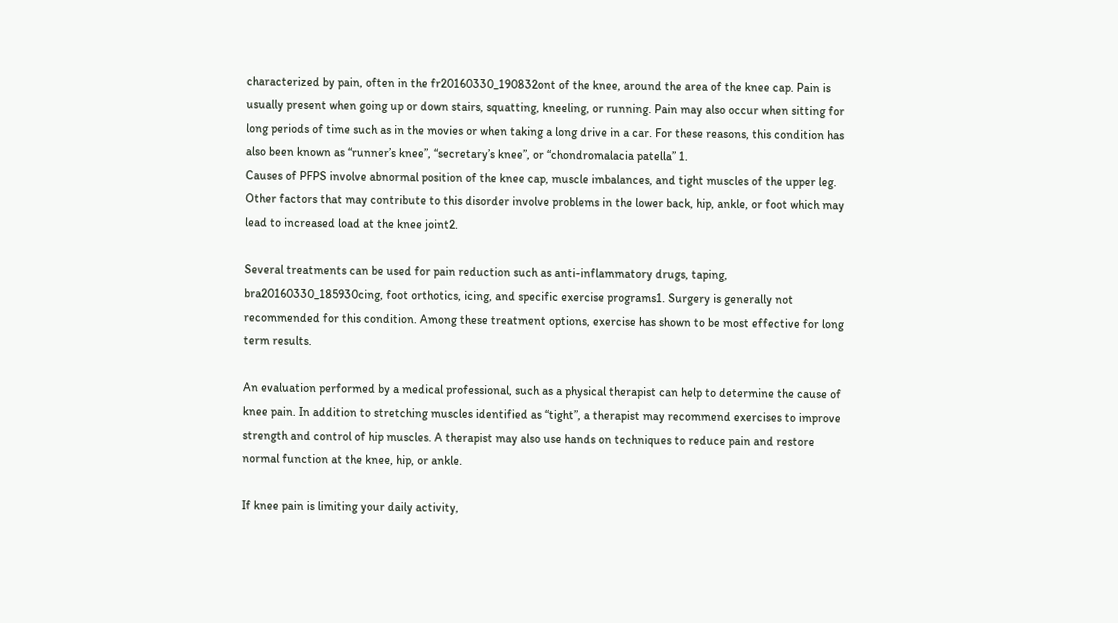characterized by pain, often in the fr20160330_190832ont of the knee, around the area of the knee cap. Pain is usually present when going up or down stairs, squatting, kneeling, or running. Pain may also occur when sitting for long periods of time such as in the movies or when taking a long drive in a car. For these reasons, this condition has also been known as “runner’s knee”, “secretary’s knee”, or “chondromalacia patella” 1.
Causes of PFPS involve abnormal position of the knee cap, muscle imbalances, and tight muscles of the upper leg. Other factors that may contribute to this disorder involve problems in the lower back, hip, ankle, or foot which may lead to increased load at the knee joint2.

Several treatments can be used for pain reduction such as anti-inflammatory drugs, taping, bra20160330_185930cing, foot orthotics, icing, and specific exercise programs1. Surgery is generally not recommended for this condition. Among these treatment options, exercise has shown to be most effective for long term results.

An evaluation performed by a medical professional, such as a physical therapist can help to determine the cause of knee pain. In addition to stretching muscles identified as “tight”, a therapist may recommend exercises to improve strength and control of hip muscles. A therapist may also use hands on techniques to reduce pain and restore normal function at the knee, hip, or ankle.

If knee pain is limiting your daily activity,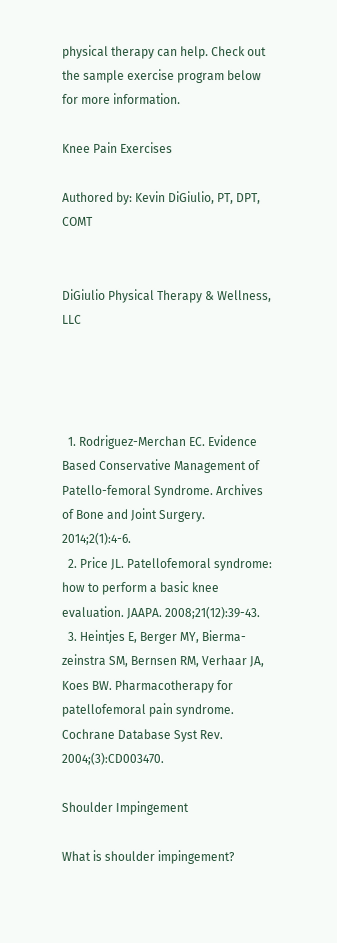physical therapy can help. Check out the sample exercise program below for more information.

Knee Pain Exercises

Authored by: Kevin DiGiulio, PT, DPT, COMT


DiGiulio Physical Therapy & Wellness, LLC




  1. Rodriguez-Merchan EC. Evidence Based Conservative Management of Patello-femoral Syndrome. Archives of Bone and Joint Surgery. 2014;2(1):4-6.
  2. Price JL. Patellofemoral syndrome: how to perform a basic knee evaluation. JAAPA. 2008;21(12):39-43.
  3. Heintjes E, Berger MY, Bierma-zeinstra SM, Bernsen RM, Verhaar JA, Koes BW. Pharmacotherapy for patellofemoral pain syndrome. Cochrane Database Syst Rev. 2004;(3):CD003470.

Shoulder Impingement

What is shoulder impingement?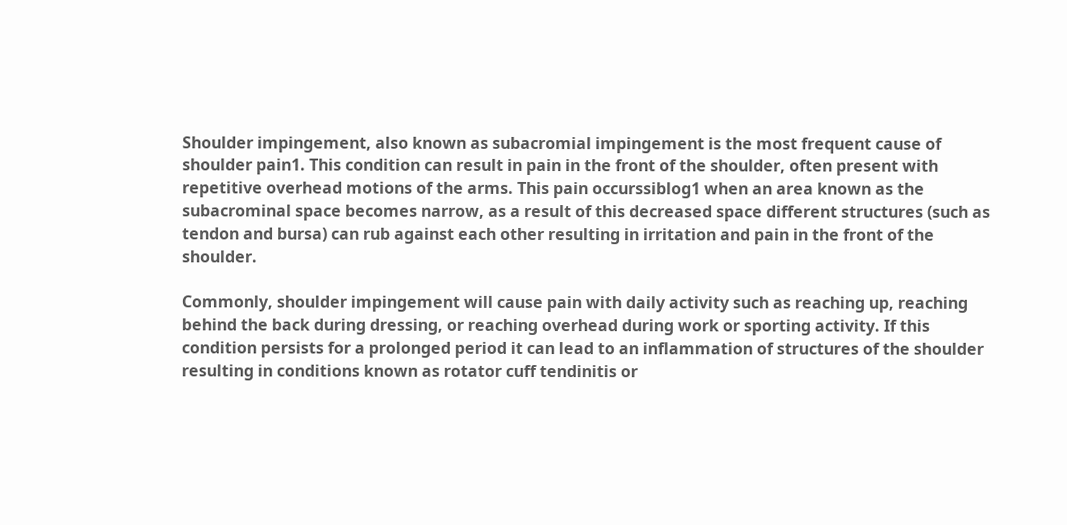Shoulder impingement, also known as subacromial impingement is the most frequent cause of shoulder pain1. This condition can result in pain in the front of the shoulder, often present with repetitive overhead motions of the arms. This pain occurssiblog1 when an area known as the subacrominal space becomes narrow, as a result of this decreased space different structures (such as tendon and bursa) can rub against each other resulting in irritation and pain in the front of the shoulder.

Commonly, shoulder impingement will cause pain with daily activity such as reaching up, reaching behind the back during dressing, or reaching overhead during work or sporting activity. If this condition persists for a prolonged period it can lead to an inflammation of structures of the shoulder resulting in conditions known as rotator cuff tendinitis or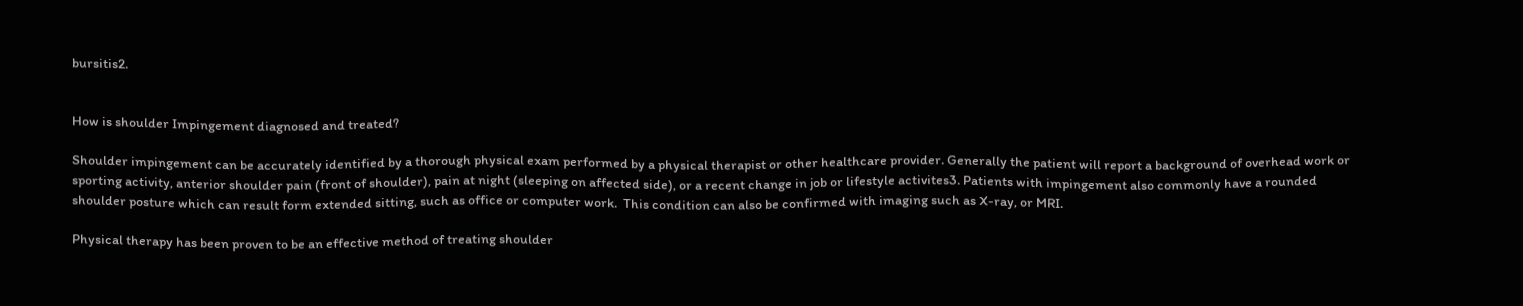bursitis2.


How is shoulder Impingement diagnosed and treated?

Shoulder impingement can be accurately identified by a thorough physical exam performed by a physical therapist or other healthcare provider. Generally the patient will report a background of overhead work or sporting activity, anterior shoulder pain (front of shoulder), pain at night (sleeping on affected side), or a recent change in job or lifestyle activites3. Patients with impingement also commonly have a rounded shoulder posture which can result form extended sitting, such as office or computer work.  This condition can also be confirmed with imaging such as X-ray, or MRI.

Physical therapy has been proven to be an effective method of treating shoulder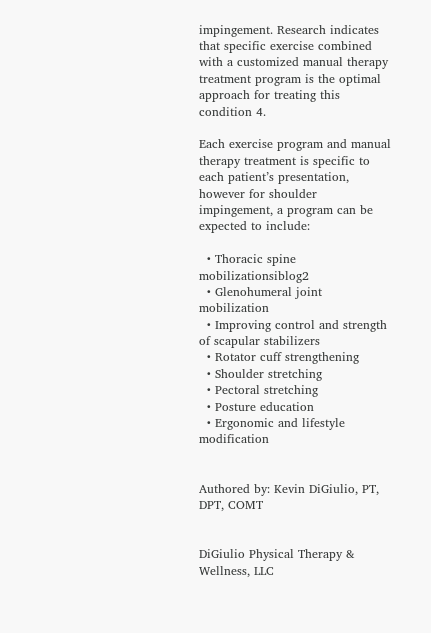impingement. Research indicates that specific exercise combined with a customized manual therapy treatment program is the optimal approach for treating this condition 4.

Each exercise program and manual therapy treatment is specific to each patient’s presentation, however for shoulder impingement, a program can be expected to include:

  • Thoracic spine mobilizationsiblog2
  • Glenohumeral joint mobilization
  • Improving control and strength of scapular stabilizers
  • Rotator cuff strengthening
  • Shoulder stretching
  • Pectoral stretching
  • Posture education
  • Ergonomic and lifestyle modification


Authored by: Kevin DiGiulio, PT, DPT, COMT


DiGiulio Physical Therapy & Wellness, LLC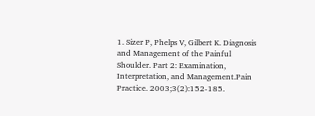1. Sizer P, Phelps V, Gilbert K. Diagnosis and Management of the Painful Shoulder. Part 2: Examination, Interpretation, and Management.Pain Practice. 2003;3(2):152-185.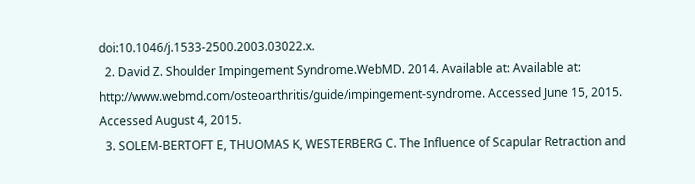doi:10.1046/j.1533-2500.2003.03022.x.
  2. David Z. Shoulder Impingement Syndrome.WebMD. 2014. Available at: Available at: http://www.webmd.com/osteoarthritis/guide/impingement-syndrome. Accessed June 15, 2015. Accessed August 4, 2015.
  3. SOLEM-BERTOFT E, THUOMAS K, WESTERBERG C. The Influence of Scapular Retraction and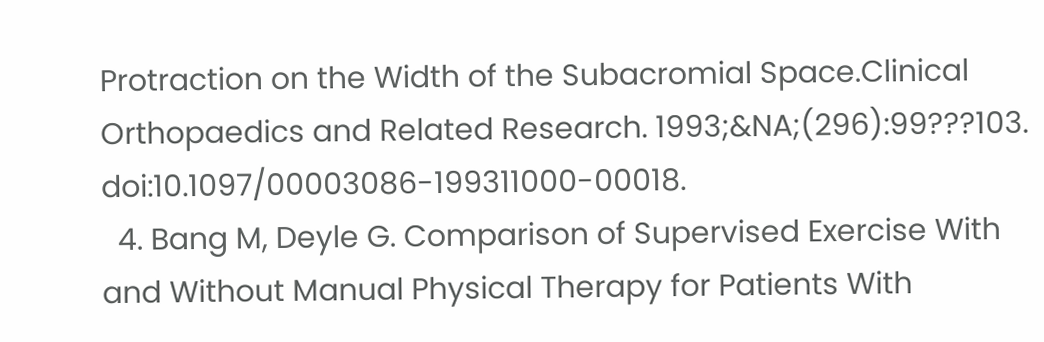Protraction on the Width of the Subacromial Space.Clinical Orthopaedics and Related Research. 1993;&NA;(296):99???103. doi:10.1097/00003086-199311000-00018.
  4. Bang M, Deyle G. Comparison of Supervised Exercise With and Without Manual Physical Therapy for Patients With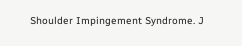Shoulder Impingement Syndrome. J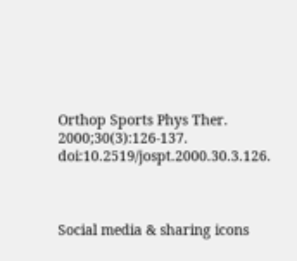Orthop Sports Phys Ther. 2000;30(3):126-137. doi:10.2519/jospt.2000.30.3.126.



Social media & sharing icons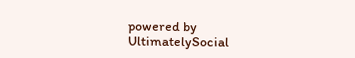powered by UltimatelySocial